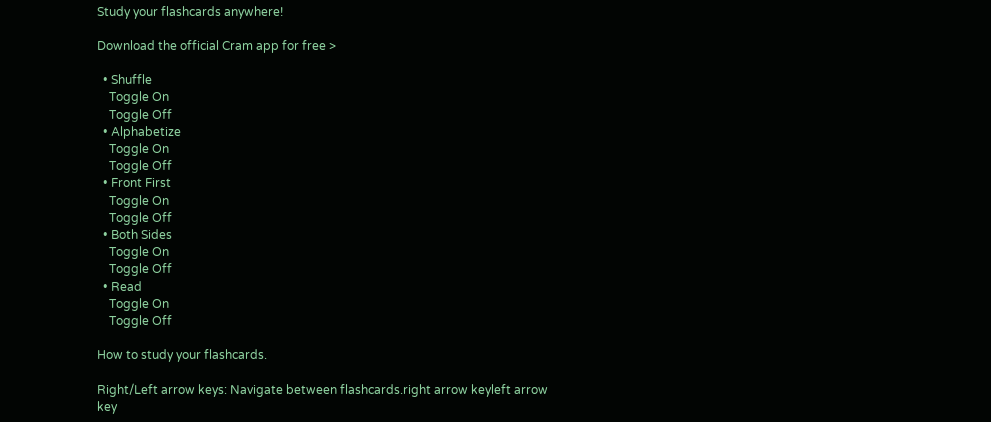Study your flashcards anywhere!

Download the official Cram app for free >

  • Shuffle
    Toggle On
    Toggle Off
  • Alphabetize
    Toggle On
    Toggle Off
  • Front First
    Toggle On
    Toggle Off
  • Both Sides
    Toggle On
    Toggle Off
  • Read
    Toggle On
    Toggle Off

How to study your flashcards.

Right/Left arrow keys: Navigate between flashcards.right arrow keyleft arrow key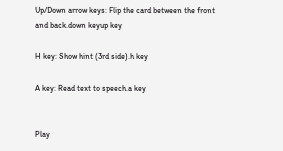Up/Down arrow keys: Flip the card between the front and back.down keyup key

H key: Show hint (3rd side).h key

A key: Read text to speech.a key


Play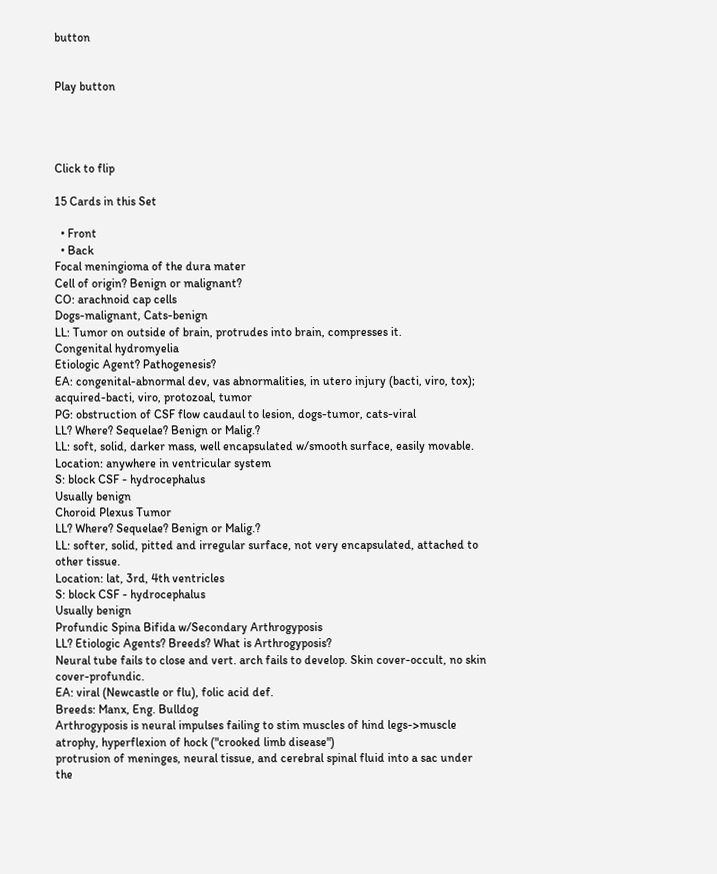button


Play button




Click to flip

15 Cards in this Set

  • Front
  • Back
Focal meningioma of the dura mater
Cell of origin? Benign or malignant?
CO: arachnoid cap cells
Dogs-malignant, Cats-benign
LL: Tumor on outside of brain, protrudes into brain, compresses it.
Congenital hydromyelia
Etiologic Agent? Pathogenesis?
EA: congenital-abnormal dev, vas abnormalities, in utero injury (bacti, viro, tox); acquired-bacti, viro, protozoal, tumor
PG: obstruction of CSF flow caudaul to lesion, dogs-tumor, cats-viral
LL? Where? Sequelae? Benign or Malig.?
LL: soft, solid, darker mass, well encapsulated w/smooth surface, easily movable.
Location: anywhere in ventricular system
S: block CSF - hydrocephalus
Usually benign
Choroid Plexus Tumor
LL? Where? Sequelae? Benign or Malig.?
LL: softer, solid, pitted and irregular surface, not very encapsulated, attached to other tissue.
Location: lat, 3rd, 4th ventricles
S: block CSF - hydrocephalus
Usually benign
Profundic Spina Bifida w/Secondary Arthrogyposis
LL? Etiologic Agents? Breeds? What is Arthrogyposis?
Neural tube fails to close and vert. arch fails to develop. Skin cover-occult, no skin cover-profundic.
EA: viral (Newcastle or flu), folic acid def.
Breeds: Manx, Eng. Bulldog
Arthrogyposis is neural impulses failing to stim muscles of hind legs->muscle atrophy, hyperflexion of hock ("crooked limb disease")
protrusion of meninges, neural tissue, and cerebral spinal fluid into a sac under the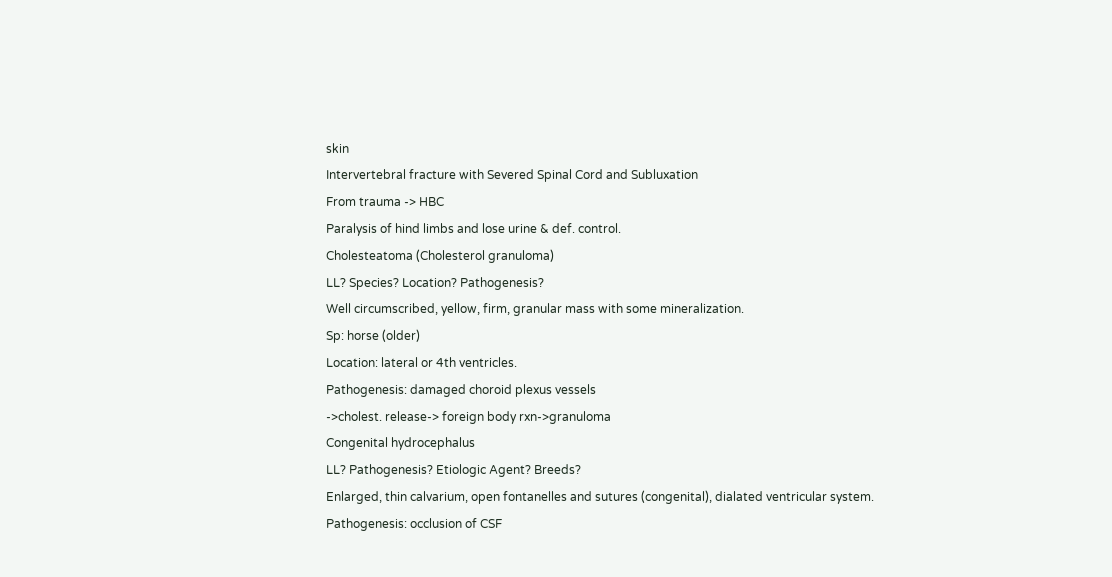skin
Intervertebral fracture with Severed Spinal Cord and Subluxation
From trauma -> HBC
Paralysis of hind limbs and lose urine & def. control.
Cholesteatoma (Cholesterol granuloma)
LL? Species? Location? Pathogenesis?
Well circumscribed, yellow, firm, granular mass with some mineralization.
Sp: horse (older)
Location: lateral or 4th ventricles.
Pathogenesis: damaged choroid plexus vessels
->cholest. release-> foreign body rxn->granuloma
Congenital hydrocephalus
LL? Pathogenesis? Etiologic Agent? Breeds?
Enlarged, thin calvarium, open fontanelles and sutures (congenital), dialated ventricular system.
Pathogenesis: occlusion of CSF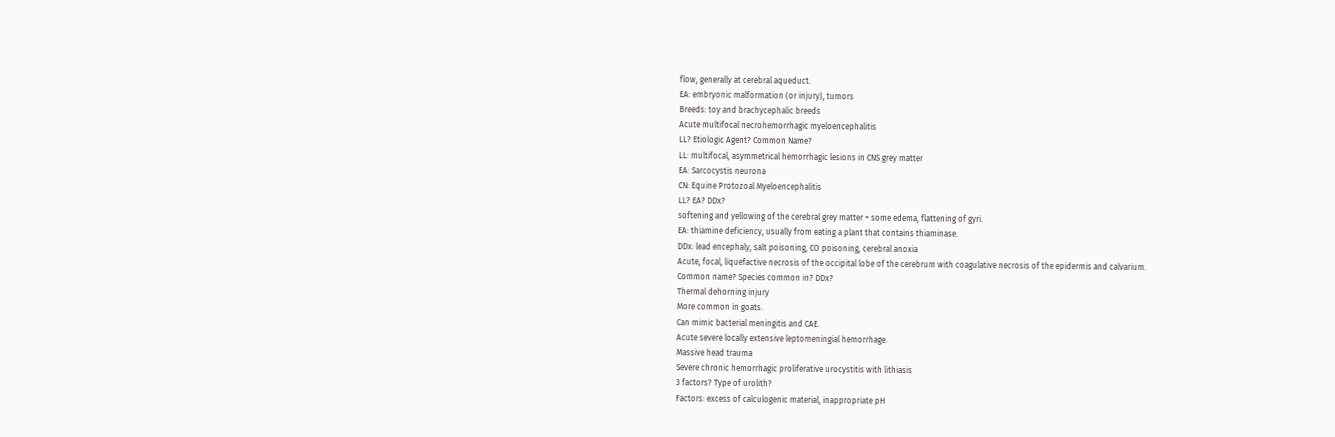flow, generally at cerebral aqueduct.
EA: embryonic malformation (or injury), tumors
Breeds: toy and brachycephalic breeds
Acute multifocal necrohemorrhagic myeloencephalitis
LL? Etiologic Agent? Common Name?
LL: multifocal, asymmetrical hemorrhagic lesions in CNS grey matter
EA: Sarcocystis neurona
CN: Equine Protozoal Myeloencephalitis
LL? EA? DDx?
softening and yellowing of the cerebral grey matter + some edema, flattening of gyri.
EA: thiamine deficiency, usually from eating a plant that contains thiaminase.
DDx: lead encephaly, salt poisoning, CO poisoning, cerebral anoxia
Acute, focal, liquefactive necrosis of the occipital lobe of the cerebrum with coagulative necrosis of the epidermis and calvarium.
Common name? Species common in? DDx?
Thermal dehorning injury
More common in goats.
Can mimic bacterial meningitis and CAE.
Acute severe locally extensive leptomeningial hemorrhage.
Massive head trauma
Severe chronic hemorrhagic proliferative urocystitis with lithiasis
3 factors? Type of urolith?
Factors: excess of calculogenic material, inappropriate pH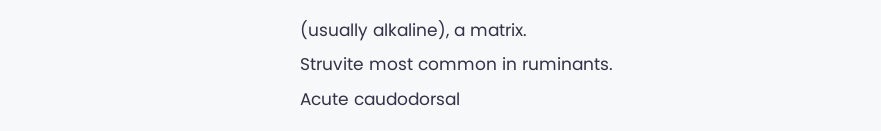(usually alkaline), a matrix.
Struvite most common in ruminants.
Acute caudodorsal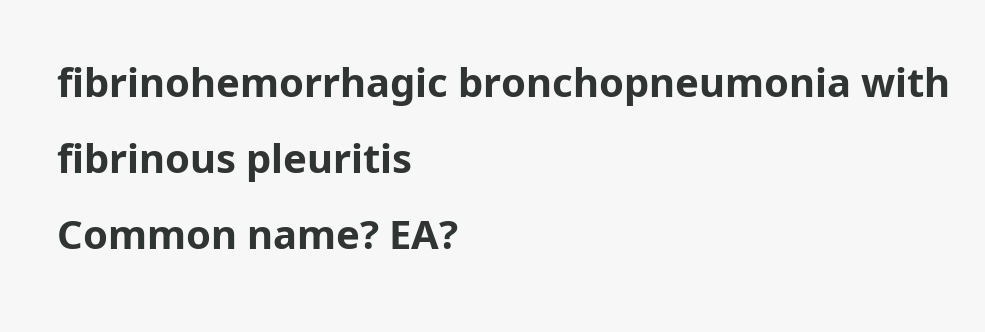fibrinohemorrhagic bronchopneumonia with fibrinous pleuritis
Common name? EA?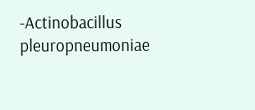-Actinobacillus pleuropneumoniae